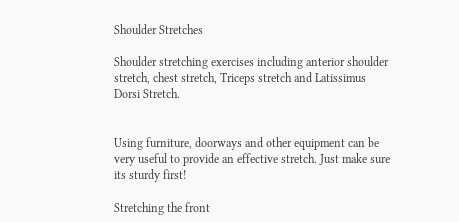Shoulder Stretches

Shoulder stretching exercises including anterior shoulder stretch, chest stretch, Triceps stretch and Latissimus Dorsi Stretch.


Using furniture, doorways and other equipment can be very useful to provide an effective stretch. Just make sure its sturdy first!

Stretching the front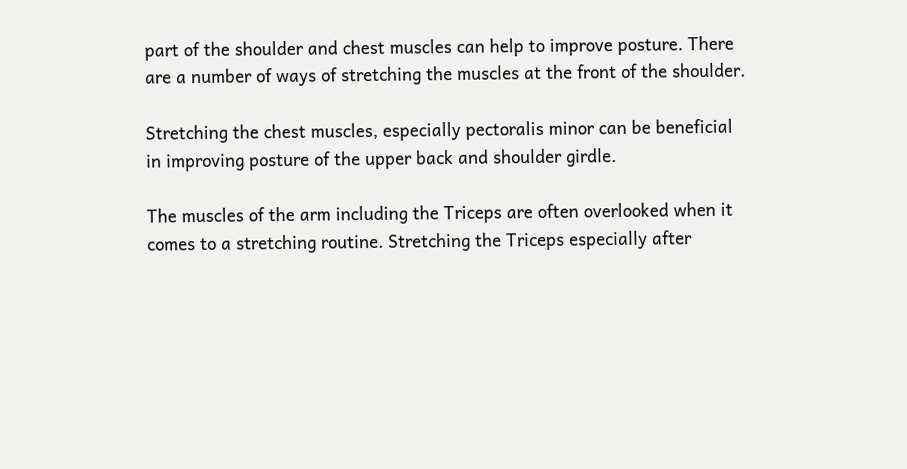part of the shoulder and chest muscles can help to improve posture. There are a number of ways of stretching the muscles at the front of the shoulder.

Stretching the chest muscles, especially pectoralis minor can be beneficial in improving posture of the upper back and shoulder girdle.

The muscles of the arm including the Triceps are often overlooked when it comes to a stretching routine. Stretching the Triceps especially after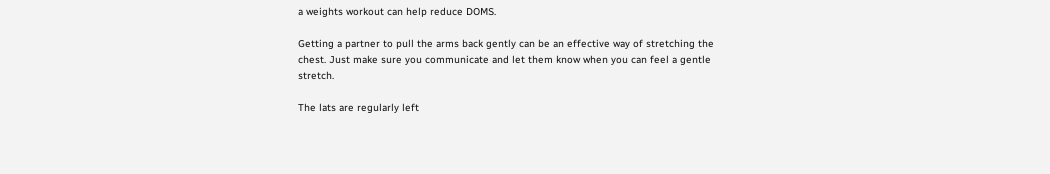a weights workout can help reduce DOMS.

Getting a partner to pull the arms back gently can be an effective way of stretching the chest. Just make sure you communicate and let them know when you can feel a gentle stretch.

The lats are regularly left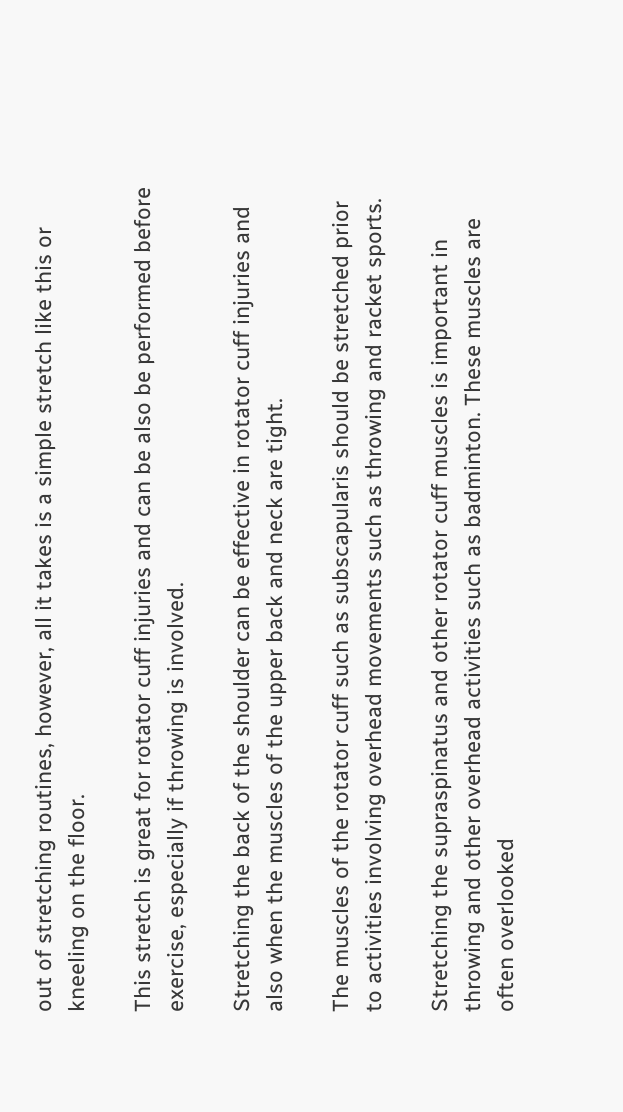out of stretching routines, however, all it takes is a simple stretch like this or kneeling on the floor.

This stretch is great for rotator cuff injuries and can be also be performed before exercise, especially if throwing is involved.

Stretching the back of the shoulder can be effective in rotator cuff injuries and also when the muscles of the upper back and neck are tight.

The muscles of the rotator cuff such as subscapularis should be stretched prior to activities involving overhead movements such as throwing and racket sports.

Stretching the supraspinatus and other rotator cuff muscles is important in throwing and other overhead activities such as badminton. These muscles are often overlooked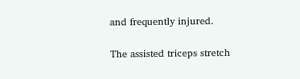and frequently injured.

The assisted triceps stretch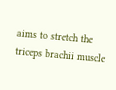aims to stretch the triceps brachii muscle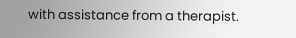with assistance from a therapist.